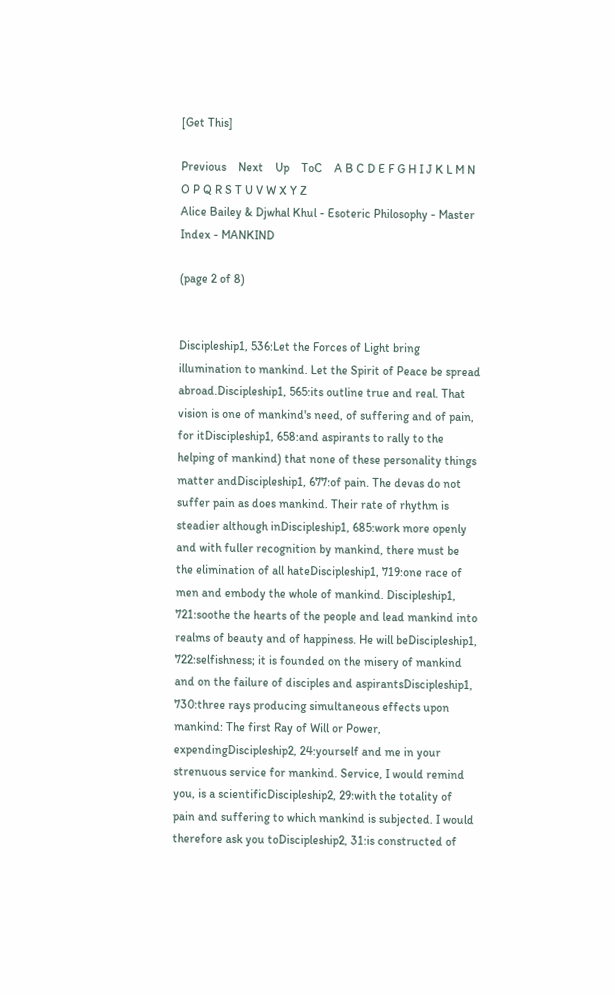[Get This]

Previous    Next    Up    ToC    A B C D E F G H I J K L M N O P Q R S T U V W X Y Z
Alice Bailey & Djwhal Khul - Esoteric Philosophy - Master Index - MANKIND

(page 2 of 8)


Discipleship1, 536:Let the Forces of Light bring illumination to mankind. Let the Spirit of Peace be spread abroad.Discipleship1, 565:its outline true and real. That vision is one of mankind's need, of suffering and of pain, for itDiscipleship1, 658:and aspirants to rally to the helping of mankind) that none of these personality things matter andDiscipleship1, 677:of pain. The devas do not suffer pain as does mankind. Their rate of rhythm is steadier although inDiscipleship1, 685:work more openly and with fuller recognition by mankind, there must be the elimination of all hateDiscipleship1, 719:one race of men and embody the whole of mankind. Discipleship1, 721:soothe the hearts of the people and lead mankind into realms of beauty and of happiness. He will beDiscipleship1, 722:selfishness; it is founded on the misery of mankind and on the failure of disciples and aspirantsDiscipleship1, 730:three rays producing simultaneous effects upon mankind: The first Ray of Will or Power, expendingDiscipleship2, 24:yourself and me in your strenuous service for mankind. Service, I would remind you, is a scientificDiscipleship2, 29:with the totality of pain and suffering to which mankind is subjected. I would therefore ask you toDiscipleship2, 31:is constructed of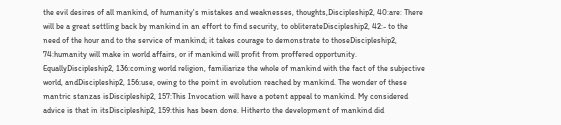the evil desires of all mankind, of humanity's mistakes and weaknesses, thoughts,Discipleship2, 40:are: There will be a great settling back by mankind in an effort to find security, to obliterateDiscipleship2, 42:- to the need of the hour and to the service of mankind; it takes courage to demonstrate to thoseDiscipleship2, 74:humanity will make in world affairs, or if mankind will profit from proffered opportunity. EquallyDiscipleship2, 136:coming world religion, familiarize the whole of mankind with the fact of the subjective world, andDiscipleship2, 156:use, owing to the point in evolution reached by mankind. The wonder of these mantric stanzas isDiscipleship2, 157:This Invocation will have a potent appeal to mankind. My considered advice is that in itsDiscipleship2, 159:this has been done. Hitherto the development of mankind did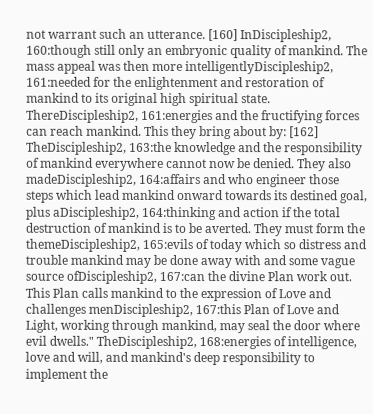not warrant such an utterance. [160] InDiscipleship2, 160:though still only an embryonic quality of mankind. The mass appeal was then more intelligentlyDiscipleship2, 161:needed for the enlightenment and restoration of mankind to its original high spiritual state. ThereDiscipleship2, 161:energies and the fructifying forces can reach mankind. This they bring about by: [162] TheDiscipleship2, 163:the knowledge and the responsibility of mankind everywhere cannot now be denied. They also madeDiscipleship2, 164:affairs and who engineer those steps which lead mankind onward towards its destined goal, plus aDiscipleship2, 164:thinking and action if the total destruction of mankind is to be averted. They must form the themeDiscipleship2, 165:evils of today which so distress and trouble mankind may be done away with and some vague source ofDiscipleship2, 167:can the divine Plan work out. This Plan calls mankind to the expression of Love and challenges menDiscipleship2, 167:this Plan of Love and Light, working through mankind, may seal the door where evil dwells." TheDiscipleship2, 168:energies of intelligence, love and will, and mankind's deep responsibility to implement the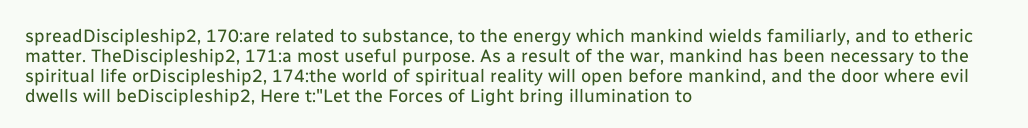spreadDiscipleship2, 170:are related to substance, to the energy which mankind wields familiarly, and to etheric matter. TheDiscipleship2, 171:a most useful purpose. As a result of the war, mankind has been necessary to the spiritual life orDiscipleship2, 174:the world of spiritual reality will open before mankind, and the door where evil dwells will beDiscipleship2, Here t:"Let the Forces of Light bring illumination to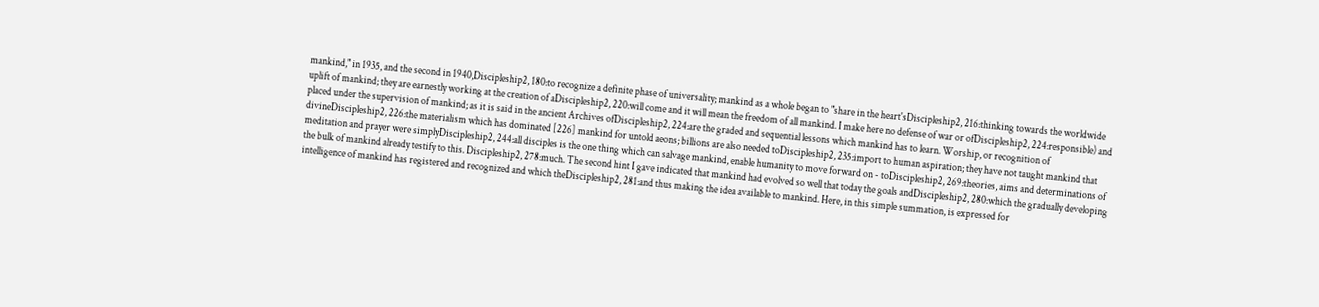mankind," in 1935, and the second in 1940,Discipleship2, 180:to recognize a definite phase of universality; mankind as a whole began to "share in the heart'sDiscipleship2, 216:thinking towards the worldwide uplift of mankind; they are earnestly working at the creation of aDiscipleship2, 220:will come and it will mean the freedom of all mankind. I make here no defense of war or ofDiscipleship2, 224:responsible) and placed under the supervision of mankind; as it is said in the ancient Archives ofDiscipleship2, 224:are the graded and sequential lessons which mankind has to learn. Worship, or recognition of divineDiscipleship2, 226:the materialism which has dominated [226] mankind for untold aeons; billions are also needed toDiscipleship2, 235:import to human aspiration; they have not taught mankind that meditation and prayer were simplyDiscipleship2, 244:all disciples is the one thing which can salvage mankind, enable humanity to move forward on - toDiscipleship2, 269:theories, aims and determinations of the bulk of mankind already testify to this. Discipleship2, 278:much. The second hint I gave indicated that mankind had evolved so well that today the goals andDiscipleship2, 280:which the gradually developing intelligence of mankind has registered and recognized and which theDiscipleship2, 281:and thus making the idea available to mankind. Here, in this simple summation, is expressed for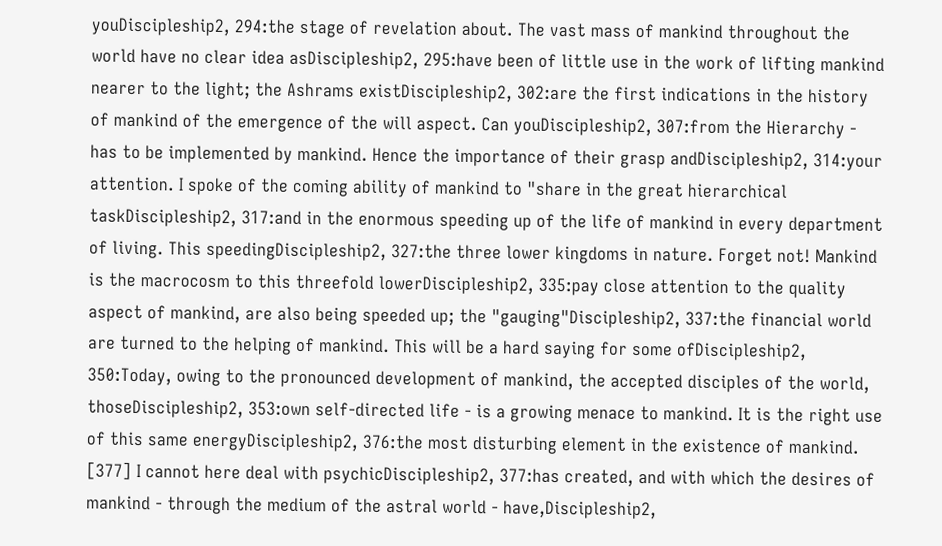youDiscipleship2, 294:the stage of revelation about. The vast mass of mankind throughout the world have no clear idea asDiscipleship2, 295:have been of little use in the work of lifting mankind nearer to the light; the Ashrams existDiscipleship2, 302:are the first indications in the history of mankind of the emergence of the will aspect. Can youDiscipleship2, 307:from the Hierarchy - has to be implemented by mankind. Hence the importance of their grasp andDiscipleship2, 314:your attention. I spoke of the coming ability of mankind to "share in the great hierarchical taskDiscipleship2, 317:and in the enormous speeding up of the life of mankind in every department of living. This speedingDiscipleship2, 327:the three lower kingdoms in nature. Forget not! Mankind is the macrocosm to this threefold lowerDiscipleship2, 335:pay close attention to the quality aspect of mankind, are also being speeded up; the "gauging"Discipleship2, 337:the financial world are turned to the helping of mankind. This will be a hard saying for some ofDiscipleship2, 350:Today, owing to the pronounced development of mankind, the accepted disciples of the world, thoseDiscipleship2, 353:own self-directed life - is a growing menace to mankind. It is the right use of this same energyDiscipleship2, 376:the most disturbing element in the existence of mankind. [377] I cannot here deal with psychicDiscipleship2, 377:has created, and with which the desires of mankind - through the medium of the astral world - have,Discipleship2,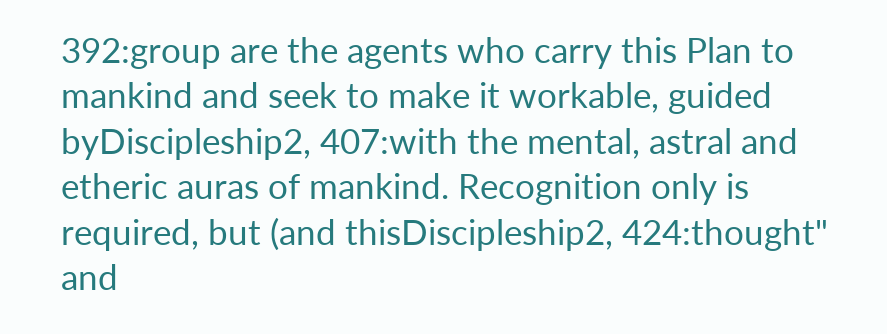392:group are the agents who carry this Plan to mankind and seek to make it workable, guided byDiscipleship2, 407:with the mental, astral and etheric auras of mankind. Recognition only is required, but (and thisDiscipleship2, 424:thought" and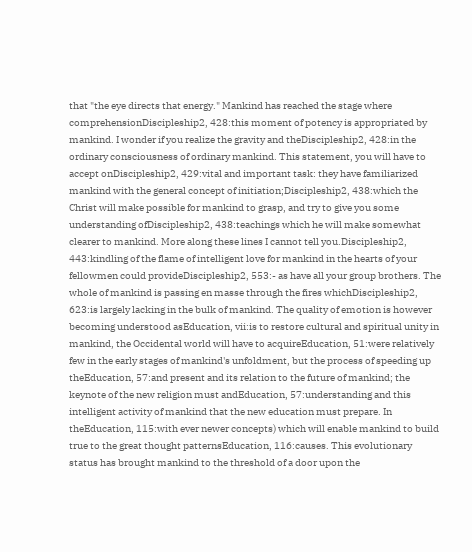that "the eye directs that energy." Mankind has reached the stage where comprehensionDiscipleship2, 428:this moment of potency is appropriated by mankind. I wonder if you realize the gravity and theDiscipleship2, 428:in the ordinary consciousness of ordinary mankind. This statement, you will have to accept onDiscipleship2, 429:vital and important task: they have familiarized mankind with the general concept of initiation;Discipleship2, 438:which the Christ will make possible for mankind to grasp, and try to give you some understanding ofDiscipleship2, 438:teachings which he will make somewhat clearer to mankind. More along these lines I cannot tell you.Discipleship2, 443:kindling of the flame of intelligent love for mankind in the hearts of your fellowmen could provideDiscipleship2, 553:- as have all your group brothers. The whole of mankind is passing en masse through the fires whichDiscipleship2, 623:is largely lacking in the bulk of mankind. The quality of emotion is however becoming understood asEducation, vii:is to restore cultural and spiritual unity in mankind, the Occidental world will have to acquireEducation, 51:were relatively few in the early stages of mankind's unfoldment, but the process of speeding up theEducation, 57:and present and its relation to the future of mankind; the keynote of the new religion must andEducation, 57:understanding and this intelligent activity of mankind that the new education must prepare. In theEducation, 115:with ever newer concepts) which will enable mankind to build true to the great thought patternsEducation, 116:causes. This evolutionary status has brought mankind to the threshold of a door upon the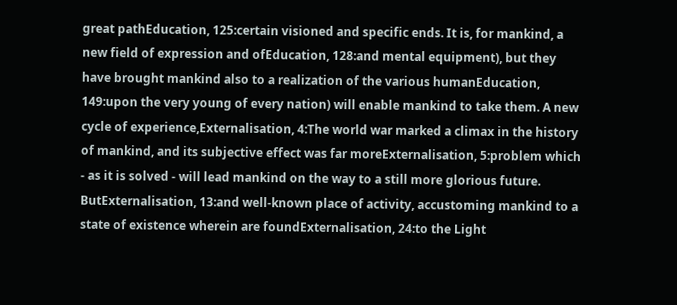great pathEducation, 125:certain visioned and specific ends. It is, for mankind, a new field of expression and ofEducation, 128:and mental equipment), but they have brought mankind also to a realization of the various humanEducation, 149:upon the very young of every nation) will enable mankind to take them. A new cycle of experience,Externalisation, 4:The world war marked a climax in the history of mankind, and its subjective effect was far moreExternalisation, 5:problem which - as it is solved - will lead mankind on the way to a still more glorious future. ButExternalisation, 13:and well-known place of activity, accustoming mankind to a state of existence wherein are foundExternalisation, 24:to the Light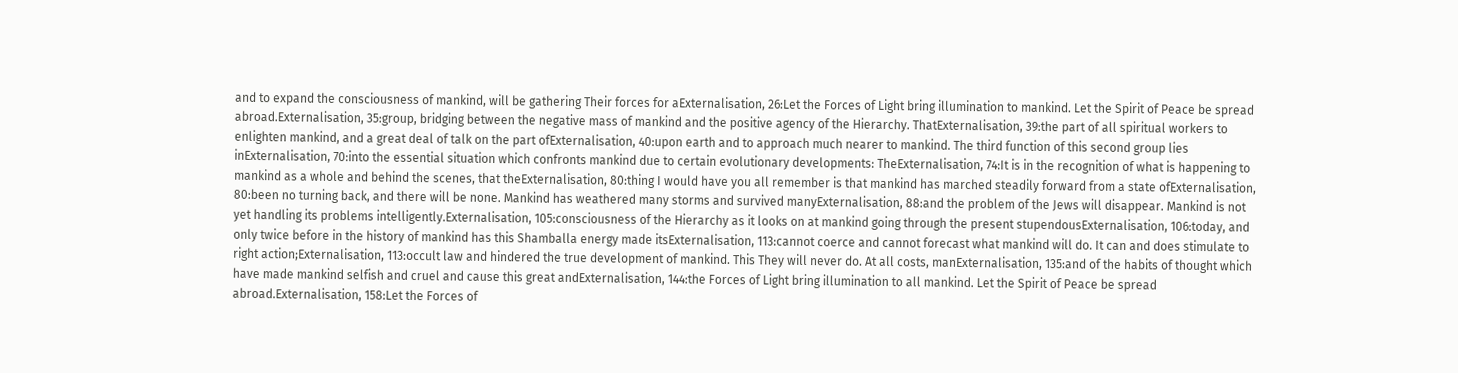and to expand the consciousness of mankind, will be gathering Their forces for aExternalisation, 26:Let the Forces of Light bring illumination to mankind. Let the Spirit of Peace be spread abroad.Externalisation, 35:group, bridging between the negative mass of mankind and the positive agency of the Hierarchy. ThatExternalisation, 39:the part of all spiritual workers to enlighten mankind, and a great deal of talk on the part ofExternalisation, 40:upon earth and to approach much nearer to mankind. The third function of this second group lies inExternalisation, 70:into the essential situation which confronts mankind due to certain evolutionary developments: TheExternalisation, 74:It is in the recognition of what is happening to mankind as a whole and behind the scenes, that theExternalisation, 80:thing I would have you all remember is that mankind has marched steadily forward from a state ofExternalisation, 80:been no turning back, and there will be none. Mankind has weathered many storms and survived manyExternalisation, 88:and the problem of the Jews will disappear. Mankind is not yet handling its problems intelligently.Externalisation, 105:consciousness of the Hierarchy as it looks on at mankind going through the present stupendousExternalisation, 106:today, and only twice before in the history of mankind has this Shamballa energy made itsExternalisation, 113:cannot coerce and cannot forecast what mankind will do. It can and does stimulate to right action;Externalisation, 113:occult law and hindered the true development of mankind. This They will never do. At all costs, manExternalisation, 135:and of the habits of thought which have made mankind selfish and cruel and cause this great andExternalisation, 144:the Forces of Light bring illumination to all mankind. Let the Spirit of Peace be spread abroad.Externalisation, 158:Let the Forces of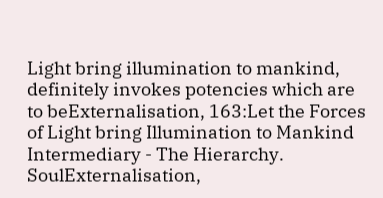Light bring illumination to mankind, definitely invokes potencies which are to beExternalisation, 163:Let the Forces of Light bring Illumination to Mankind Intermediary - The Hierarchy. SoulExternalisation,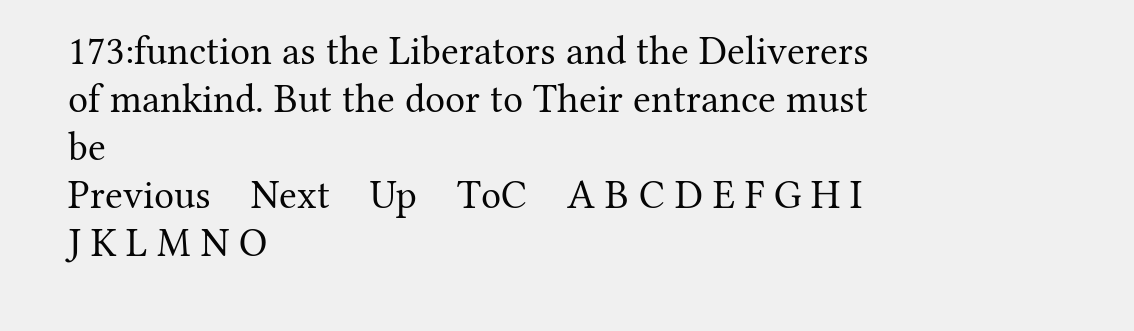173:function as the Liberators and the Deliverers of mankind. But the door to Their entrance must be
Previous    Next    Up    ToC    A B C D E F G H I J K L M N O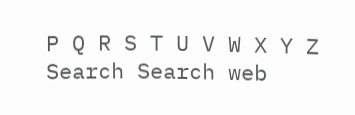P Q R S T U V W X Y Z
Search Search web